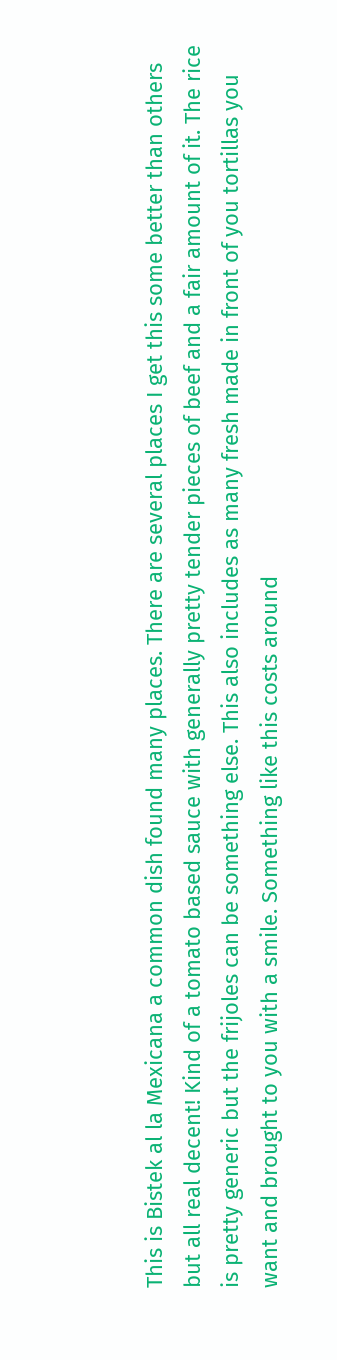This is Bistek al la Mexicana a common dish found many places. There are several places I get this some better than others but all real decent! Kind of a tomato based sauce with generally pretty tender pieces of beef and a fair amount of it. The rice is pretty generic but the frijoles can be something else. This also includes as many fresh made in front of you tortillas you want and brought to you with a smile. Something like this costs around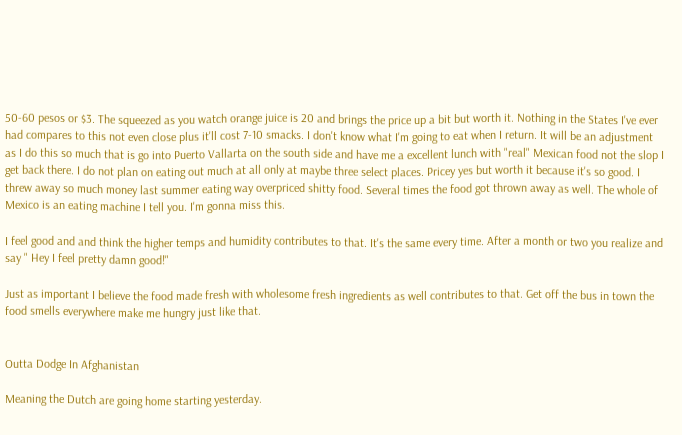50-60 pesos or $3. The squeezed as you watch orange juice is 20 and brings the price up a bit but worth it. Nothing in the States I've ever had compares to this not even close plus it'll cost 7-10 smacks. I don't know what I'm going to eat when I return. It will be an adjustment as I do this so much that is go into Puerto Vallarta on the south side and have me a excellent lunch with "real" Mexican food not the slop I get back there. I do not plan on eating out much at all only at maybe three select places. Pricey yes but worth it because it's so good. I threw away so much money last summer eating way overpriced shitty food. Several times the food got thrown away as well. The whole of Mexico is an eating machine I tell you. I'm gonna miss this.

I feel good and and think the higher temps and humidity contributes to that. It's the same every time. After a month or two you realize and say " Hey I feel pretty damn good!"

Just as important I believe the food made fresh with wholesome fresh ingredients as well contributes to that. Get off the bus in town the food smells everywhere make me hungry just like that.


Outta Dodge In Afghanistan

Meaning the Dutch are going home starting yesterday.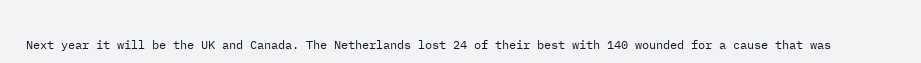Next year it will be the UK and Canada. The Netherlands lost 24 of their best with 140 wounded for a cause that was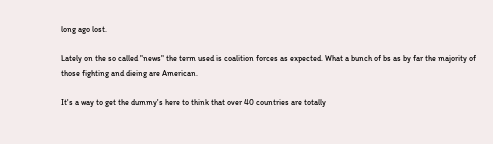long ago lost.

Lately on the so called "news" the term used is coalition forces as expected. What a bunch of bs as by far the majority of those fighting and dieing are American.

It's a way to get the dummy's here to think that over 40 countries are totally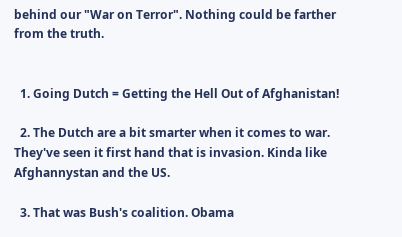behind our "War on Terror". Nothing could be farther from the truth.


  1. Going Dutch = Getting the Hell Out of Afghanistan!

  2. The Dutch are a bit smarter when it comes to war. They've seen it first hand that is invasion. Kinda like Afghannystan and the US.

  3. That was Bush's coalition. Obama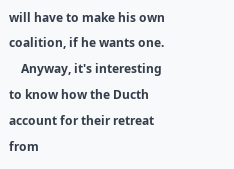will have to make his own coalition, if he wants one.
    Anyway, it's interesting to know how the Ducth account for their retreat from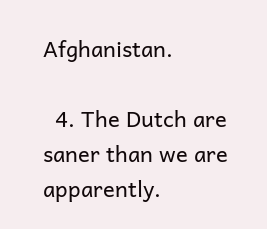Afghanistan.

  4. The Dutch are saner than we are apparently.